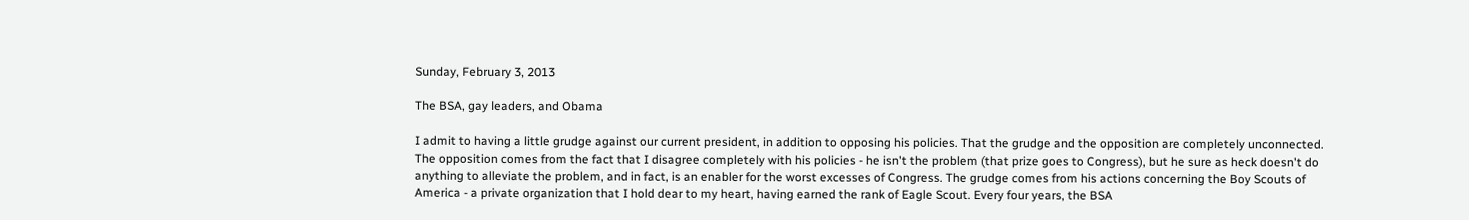Sunday, February 3, 2013

The BSA, gay leaders, and Obama

I admit to having a little grudge against our current president, in addition to opposing his policies. That the grudge and the opposition are completely unconnected. The opposition comes from the fact that I disagree completely with his policies - he isn't the problem (that prize goes to Congress), but he sure as heck doesn't do anything to alleviate the problem, and in fact, is an enabler for the worst excesses of Congress. The grudge comes from his actions concerning the Boy Scouts of America - a private organization that I hold dear to my heart, having earned the rank of Eagle Scout. Every four years, the BSA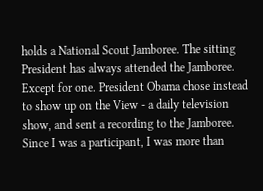holds a National Scout Jamboree. The sitting President has always attended the Jamboree. Except for one. President Obama chose instead to show up on the View - a daily television show, and sent a recording to the Jamboree. Since I was a participant, I was more than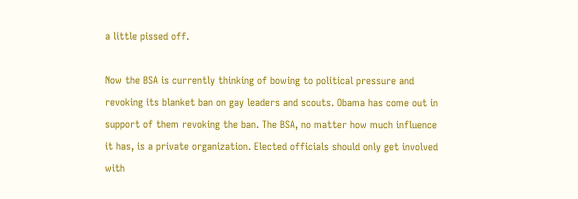a little pissed off.

Now the BSA is currently thinking of bowing to political pressure and revoking its blanket ban on gay leaders and scouts. Obama has come out in support of them revoking the ban. The BSA, no matter how much influence it has, is a private organization. Elected officials should only get involved with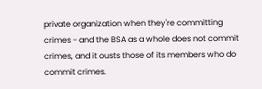private organization when they're committing crimes - and the BSA as a whole does not commit crimes, and it ousts those of its members who do commit crimes.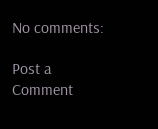No comments:

Post a Comment